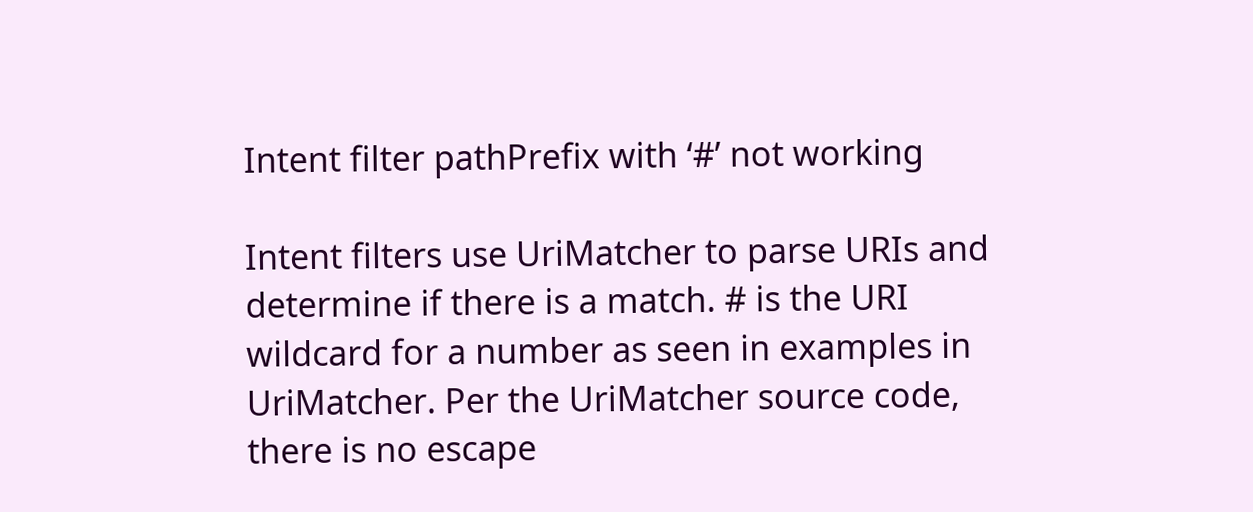Intent filter pathPrefix with ‘#’ not working

Intent filters use UriMatcher to parse URIs and determine if there is a match. # is the URI wildcard for a number as seen in examples in UriMatcher. Per the UriMatcher source code, there is no escape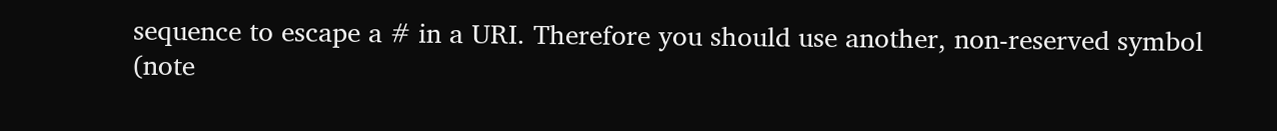sequence to escape a # in a URI. Therefore you should use another, non-reserved symbol (note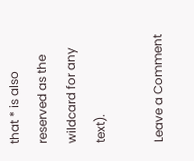that * is also reserved as the wildcard for any text).

Leave a Comment